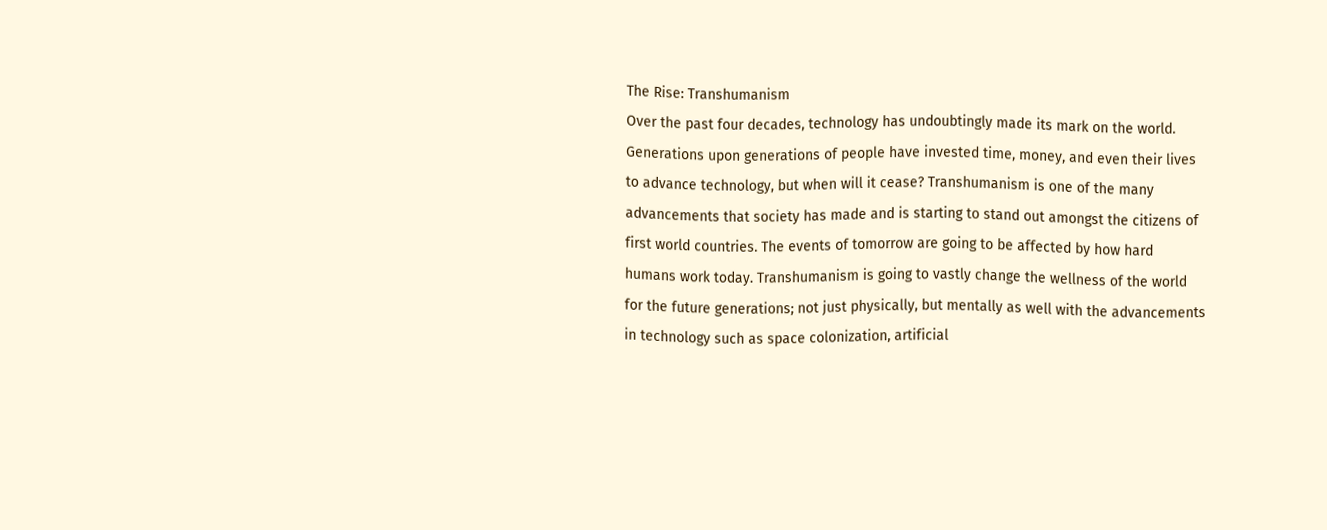The Rise: Transhumanism
Over the past four decades, technology has undoubtingly made its mark on the world.
Generations upon generations of people have invested time, money, and even their lives to advance technology, but when will it cease? Transhumanism is one of the many advancements that society has made and is starting to stand out amongst the citizens of first world countries. The events of tomorrow are going to be affected by how hard humans work today. Transhumanism is going to vastly change the wellness of the world for the future generations; not just physically, but mentally as well with the advancements in technology such as space colonization, artificial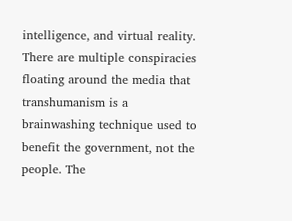intelligence, and virtual reality.
There are multiple conspiracies floating around the media that transhumanism is a brainwashing technique used to benefit the government, not the people. The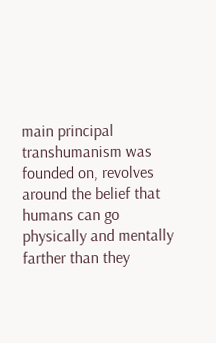main principal transhumanism was founded on, revolves around the belief that humans can go physically and mentally farther than they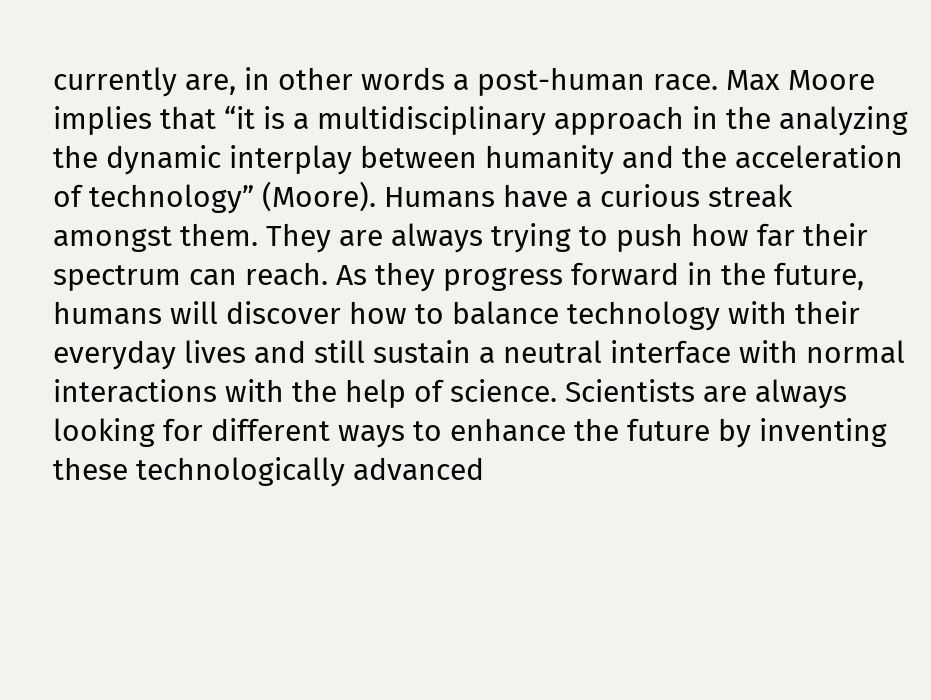currently are, in other words a post-human race. Max Moore implies that “it is a multidisciplinary approach in the analyzing the dynamic interplay between humanity and the acceleration of technology” (Moore). Humans have a curious streak amongst them. They are always trying to push how far their spectrum can reach. As they progress forward in the future, humans will discover how to balance technology with their everyday lives and still sustain a neutral interface with normal interactions with the help of science. Scientists are always looking for different ways to enhance the future by inventing these technologically advanced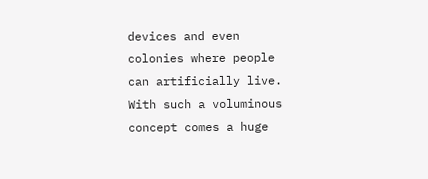devices and even colonies where people can artificially live.
With such a voluminous concept comes a huge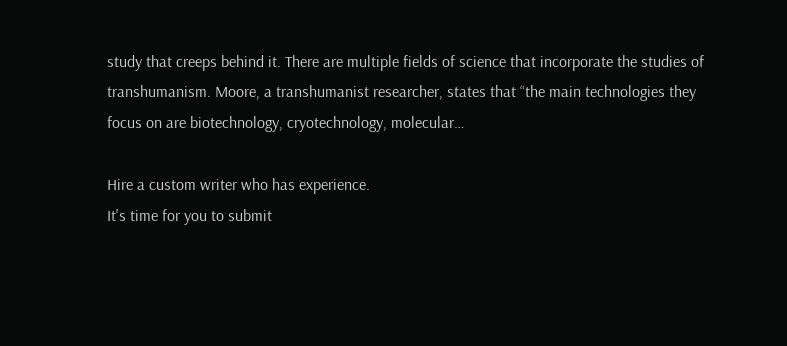study that creeps behind it. There are multiple fields of science that incorporate the studies of transhumanism. Moore, a transhumanist researcher, states that “the main technologies they focus on are biotechnology, cryotechnology, molecular…

Hire a custom writer who has experience.
It's time for you to submit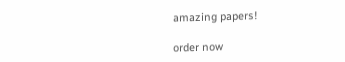amazing papers!

order now